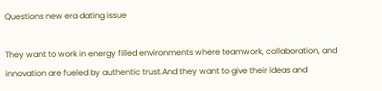Questions new era dating issue

They want to work in energy filled environments where teamwork, collaboration, and innovation are fueled by authentic trust.And they want to give their ideas and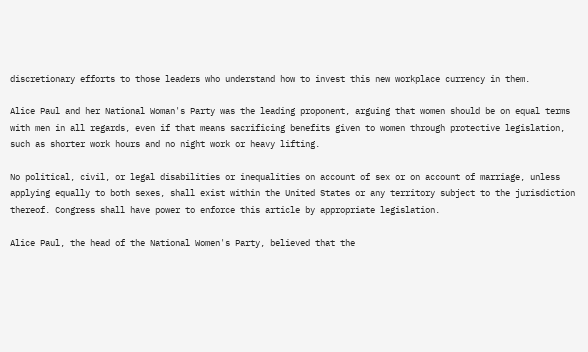discretionary efforts to those leaders who understand how to invest this new workplace currency in them.

Alice Paul and her National Woman's Party was the leading proponent, arguing that women should be on equal terms with men in all regards, even if that means sacrificing benefits given to women through protective legislation, such as shorter work hours and no night work or heavy lifting.

No political, civil, or legal disabilities or inequalities on account of sex or on account of marriage, unless applying equally to both sexes, shall exist within the United States or any territory subject to the jurisdiction thereof. Congress shall have power to enforce this article by appropriate legislation.

Alice Paul, the head of the National Women's Party, believed that the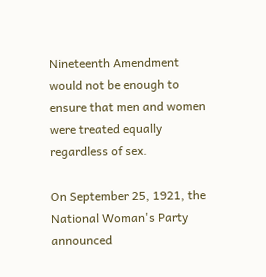Nineteenth Amendment would not be enough to ensure that men and women were treated equally regardless of sex.

On September 25, 1921, the National Woman's Party announced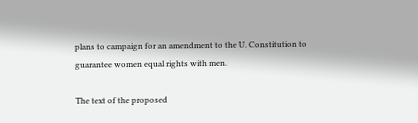plans to campaign for an amendment to the U. Constitution to guarantee women equal rights with men.

The text of the proposed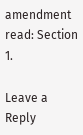amendment read: Section 1.

Leave a Reply